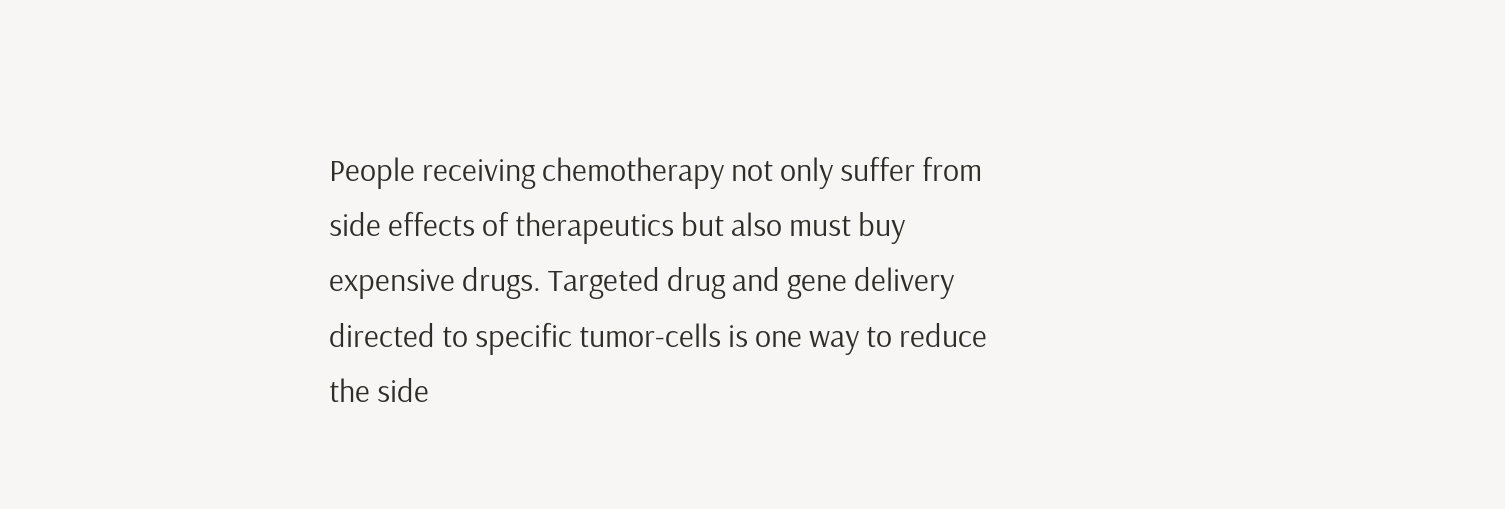People receiving chemotherapy not only suffer from side effects of therapeutics but also must buy expensive drugs. Targeted drug and gene delivery directed to specific tumor-cells is one way to reduce the side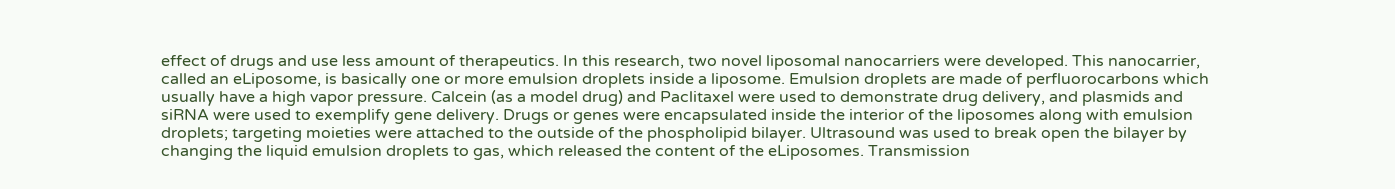effect of drugs and use less amount of therapeutics. In this research, two novel liposomal nanocarriers were developed. This nanocarrier, called an eLiposome, is basically one or more emulsion droplets inside a liposome. Emulsion droplets are made of perfluorocarbons which usually have a high vapor pressure. Calcein (as a model drug) and Paclitaxel were used to demonstrate drug delivery, and plasmids and siRNA were used to exemplify gene delivery. Drugs or genes were encapsulated inside the interior of the liposomes along with emulsion droplets; targeting moieties were attached to the outside of the phospholipid bilayer. Ultrasound was used to break open the bilayer by changing the liquid emulsion droplets to gas, which released the content of the eLiposomes. Transmission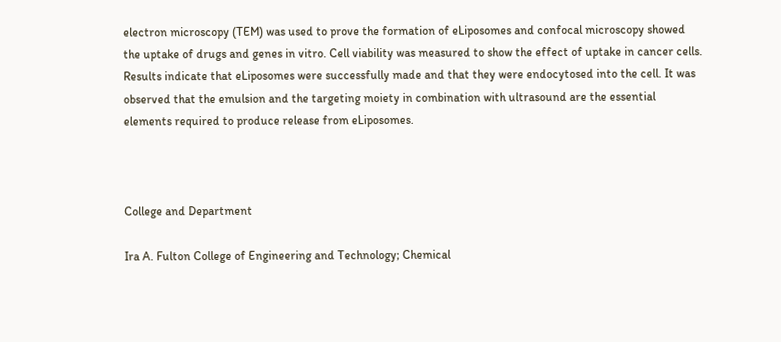electron microscopy (TEM) was used to prove the formation of eLiposomes and confocal microscopy showed the uptake of drugs and genes in vitro. Cell viability was measured to show the effect of uptake in cancer cells. Results indicate that eLiposomes were successfully made and that they were endocytosed into the cell. It was observed that the emulsion and the targeting moiety in combination with ultrasound are the essential elements required to produce release from eLiposomes.



College and Department

Ira A. Fulton College of Engineering and Technology; Chemical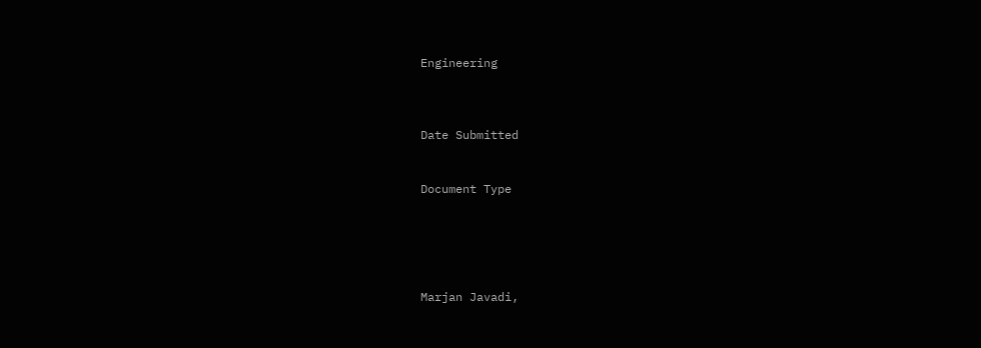Engineering



Date Submitted


Document Type





Marjan Javadi,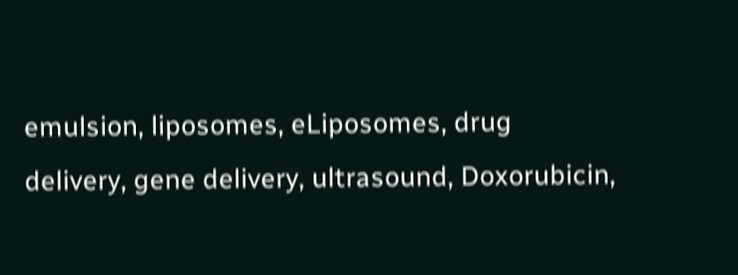emulsion, liposomes, eLiposomes, drug delivery, gene delivery, ultrasound, Doxorubicin,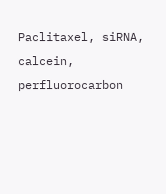Paclitaxel, siRNA, calcein, perfluorocarbon